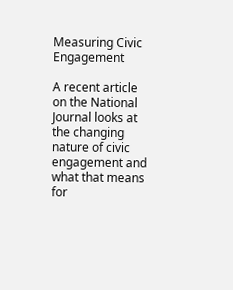Measuring Civic Engagement

A recent article on the National Journal looks at the changing nature of civic engagement and what that means for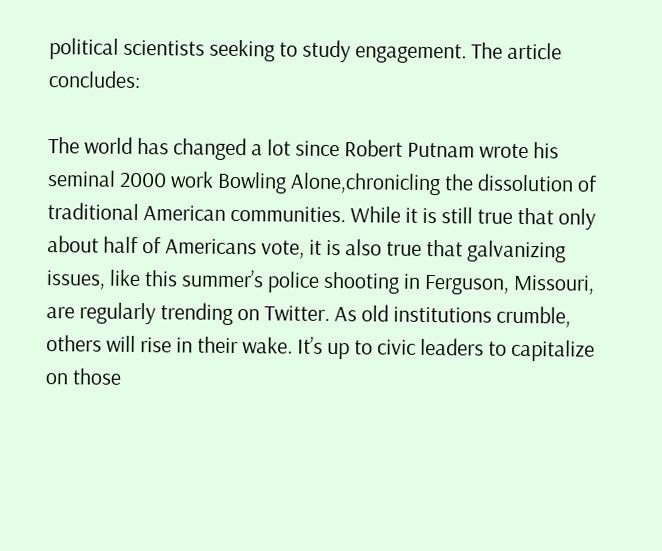political scientists seeking to study engagement. The article concludes:

The world has changed a lot since Robert Putnam wrote his seminal 2000 work Bowling Alone,chronicling the dissolution of traditional American communities. While it is still true that only about half of Americans vote, it is also true that galvanizing issues, like this summer’s police shooting in Ferguson, Missouri, are regularly trending on Twitter. As old institutions crumble, others will rise in their wake. It’s up to civic leaders to capitalize on those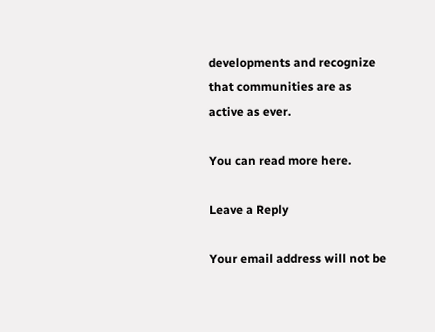developments and recognize that communities are as active as ever.

You can read more here.

Leave a Reply

Your email address will not be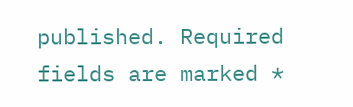published. Required fields are marked *